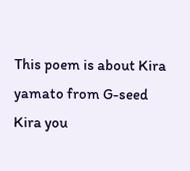This poem is about Kira yamato from G-seed
Kira you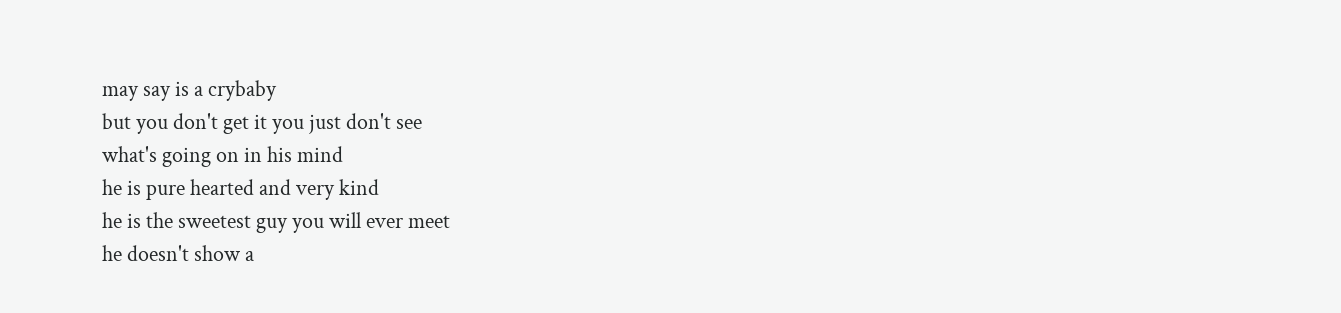may say is a crybaby
but you don't get it you just don't see
what's going on in his mind
he is pure hearted and very kind
he is the sweetest guy you will ever meet
he doesn't show a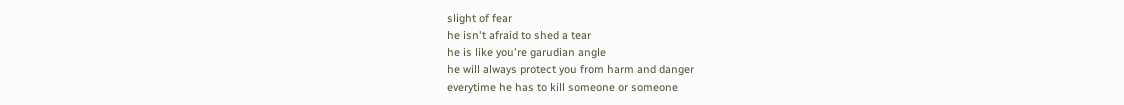slight of fear
he isn't afraid to shed a tear
he is like you're garudian angle
he will always protect you from harm and danger
everytime he has to kill someone or someone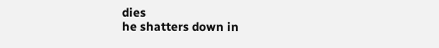dies
he shatters down in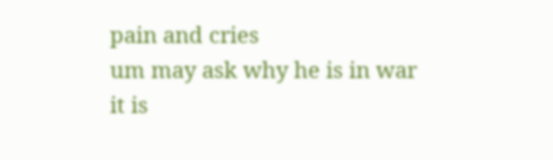pain and cries
um may ask why he is in war
it is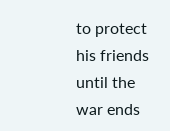to protect his friends
until the war ends